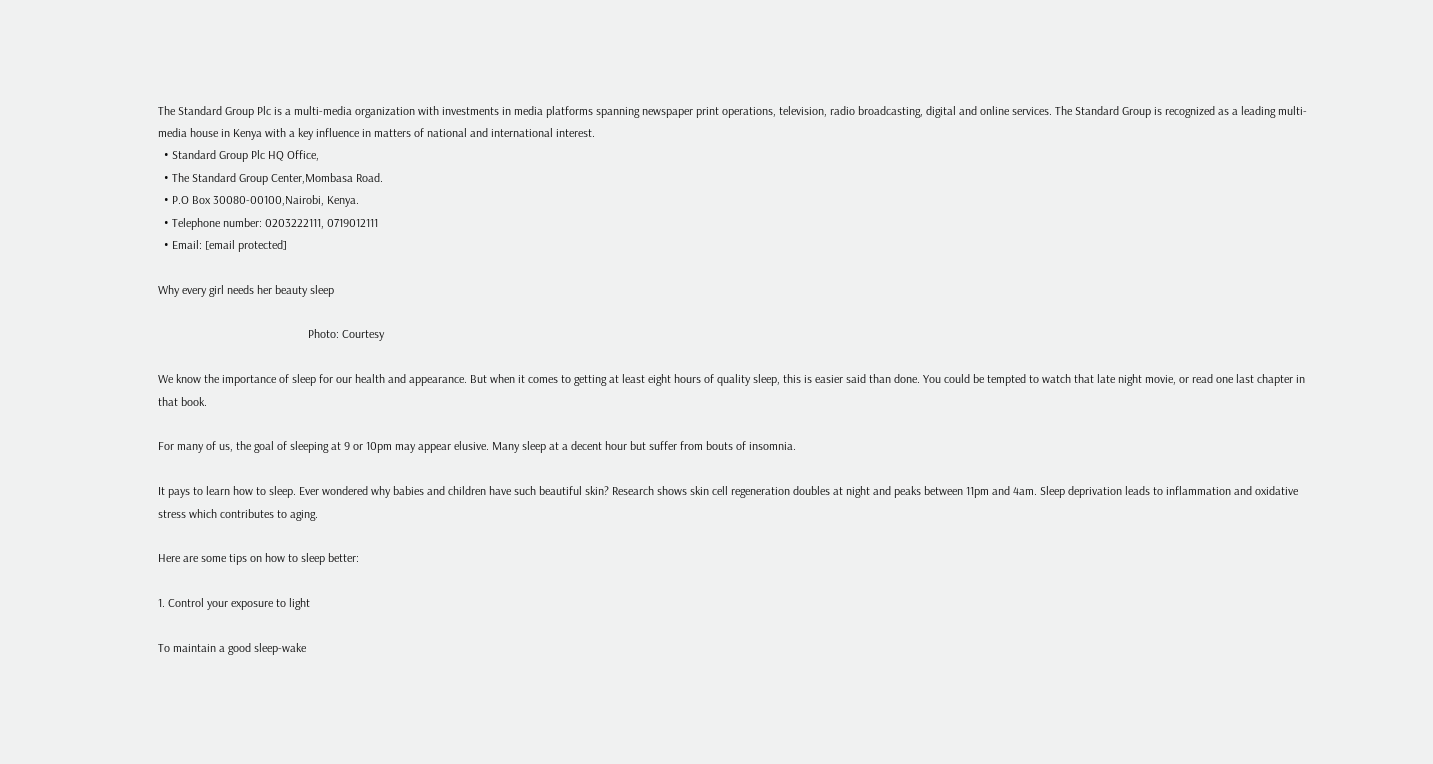The Standard Group Plc is a multi-media organization with investments in media platforms spanning newspaper print operations, television, radio broadcasting, digital and online services. The Standard Group is recognized as a leading multi-media house in Kenya with a key influence in matters of national and international interest.
  • Standard Group Plc HQ Office,
  • The Standard Group Center,Mombasa Road.
  • P.O Box 30080-00100,Nairobi, Kenya.
  • Telephone number: 0203222111, 0719012111
  • Email: [email protected]

Why every girl needs her beauty sleep

                                                  Photo: Courtesy

We know the importance of sleep for our health and appearance. But when it comes to getting at least eight hours of quality sleep, this is easier said than done. You could be tempted to watch that late night movie, or read one last chapter in that book.

For many of us, the goal of sleeping at 9 or 10pm may appear elusive. Many sleep at a decent hour but suffer from bouts of insomnia.

It pays to learn how to sleep. Ever wondered why babies and children have such beautiful skin? Research shows skin cell regeneration doubles at night and peaks between 11pm and 4am. Sleep deprivation leads to inflammation and oxidative stress which contributes to aging.

Here are some tips on how to sleep better:

1. Control your exposure to light

To maintain a good sleep-wake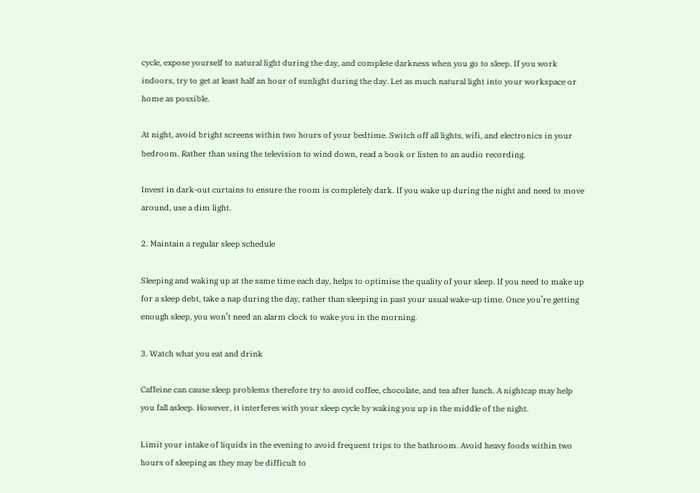cycle, expose yourself to natural light during the day, and complete darkness when you go to sleep. If you work indoors, try to get at least half an hour of sunlight during the day. Let as much natural light into your workspace or home as possible.

At night, avoid bright screens within two hours of your bedtime. Switch off all lights, wifi, and electronics in your bedroom. Rather than using the television to wind down, read a book or listen to an audio recording.

Invest in dark-out curtains to ensure the room is completely dark. If you wake up during the night and need to move around, use a dim light.

2. Maintain a regular sleep schedule

Sleeping and waking up at the same time each day, helps to optimise the quality of your sleep. If you need to make up for a sleep debt, take a nap during the day, rather than sleeping in past your usual wake-up time. Once you’re getting enough sleep, you won’t need an alarm clock to wake you in the morning.

3. Watch what you eat and drink

Caffeine can cause sleep problems therefore try to avoid coffee, chocolate, and tea after lunch. A nightcap may help you fall asleep. However, it interferes with your sleep cycle by waking you up in the middle of the night.

Limit your intake of liquids in the evening to avoid frequent trips to the bathroom. Avoid heavy foods within two hours of sleeping as they may be difficult to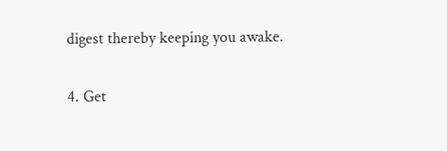digest thereby keeping you awake.

4. Get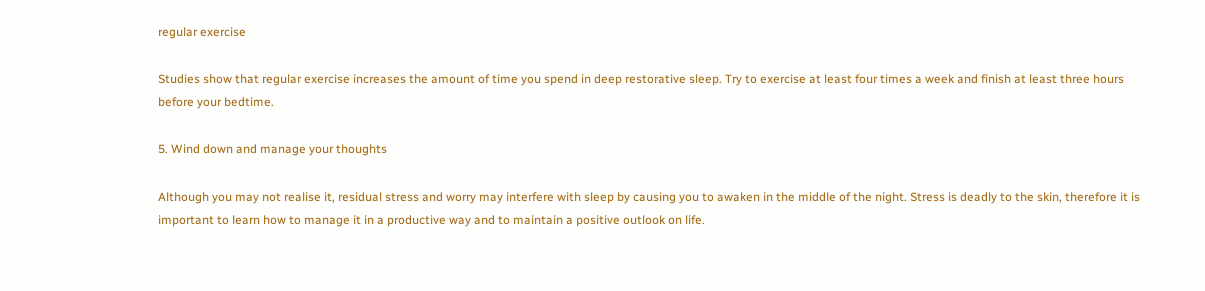regular exercise

Studies show that regular exercise increases the amount of time you spend in deep restorative sleep. Try to exercise at least four times a week and finish at least three hours before your bedtime.

5. Wind down and manage your thoughts

Although you may not realise it, residual stress and worry may interfere with sleep by causing you to awaken in the middle of the night. Stress is deadly to the skin, therefore it is important to learn how to manage it in a productive way and to maintain a positive outlook on life.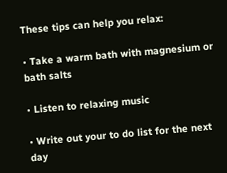These tips can help you relax:

• Take a warm bath with magnesium or bath salts

• Listen to relaxing music

• Write out your to do list for the next day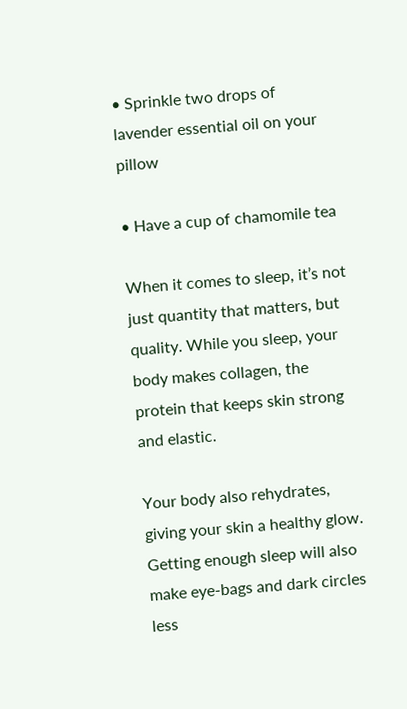• Sprinkle two drops of lavender essential oil on your pillow

• Have a cup of chamomile tea

When it comes to sleep, it’s not just quantity that matters, but quality. While you sleep, your body makes collagen, the protein that keeps skin strong and elastic.

Your body also rehydrates, giving your skin a healthy glow. Getting enough sleep will also make eye-bags and dark circles less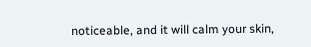noticeable, and it will calm your skin,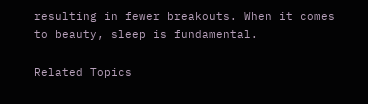resulting in fewer breakouts. When it comes to beauty, sleep is fundamental.

Related Topics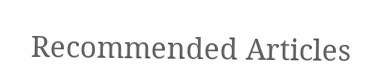Recommended Articles